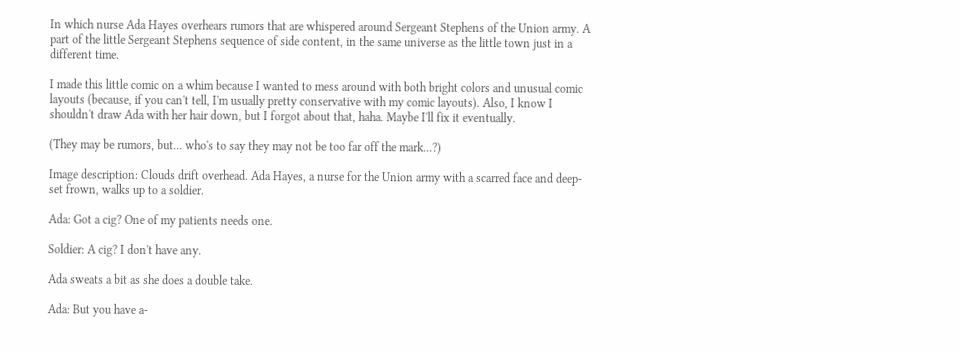In which nurse Ada Hayes overhears rumors that are whispered around Sergeant Stephens of the Union army. A part of the little Sergeant Stephens sequence of side content, in the same universe as the little town just in a different time.

I made this little comic on a whim because I wanted to mess around with both bright colors and unusual comic layouts (because, if you can't tell, I'm usually pretty conservative with my comic layouts). Also, I know I shouldn't draw Ada with her hair down, but I forgot about that, haha. Maybe I'll fix it eventually.

(They may be rumors, but... who's to say they may not be too far off the mark...?)

Image description: Clouds drift overhead. Ada Hayes, a nurse for the Union army with a scarred face and deep-set frown, walks up to a soldier.

Ada: Got a cig? One of my patients needs one.

Soldier: A cig? I don't have any.

Ada sweats a bit as she does a double take.

Ada: But you have a-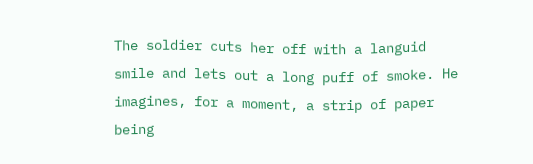The soldier cuts her off with a languid smile and lets out a long puff of smoke. He imagines, for a moment, a strip of paper being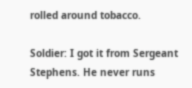rolled around tobacco.

Soldier: I got it from Sergeant Stephens. He never runs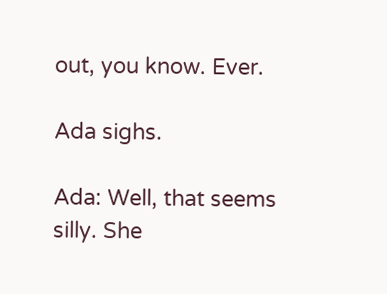out, you know. Ever.

Ada sighs.

Ada: Well, that seems silly. She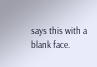says this with a blank face.